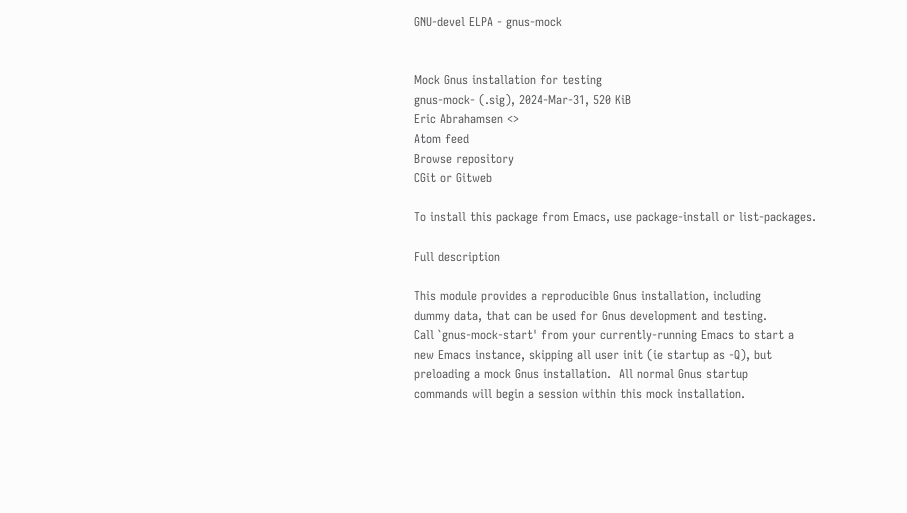GNU-devel ELPA - gnus-mock


Mock Gnus installation for testing
gnus-mock- (.sig), 2024-Mar-31, 520 KiB
Eric Abrahamsen <>
Atom feed
Browse repository
CGit or Gitweb

To install this package from Emacs, use package-install or list-packages.

Full description

This module provides a reproducible Gnus installation, including
dummy data, that can be used for Gnus development and testing.
Call `gnus-mock-start' from your currently-running Emacs to start a
new Emacs instance, skipping all user init (ie startup as -Q), but
preloading a mock Gnus installation.  All normal Gnus startup
commands will begin a session within this mock installation.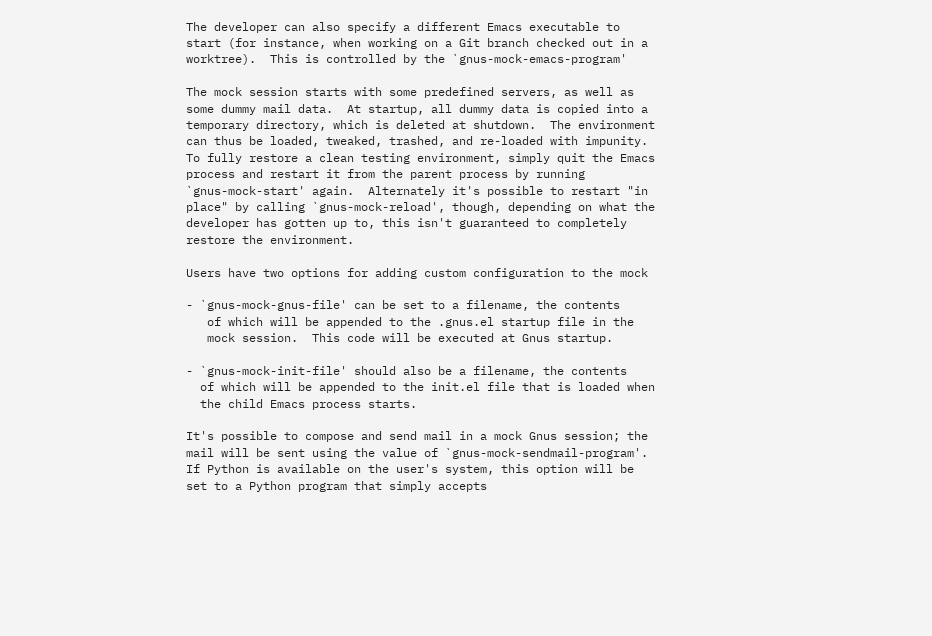The developer can also specify a different Emacs executable to
start (for instance, when working on a Git branch checked out in a
worktree).  This is controlled by the `gnus-mock-emacs-program'

The mock session starts with some predefined servers, as well as
some dummy mail data.  At startup, all dummy data is copied into a
temporary directory, which is deleted at shutdown.  The environment
can thus be loaded, tweaked, trashed, and re-loaded with impunity.
To fully restore a clean testing environment, simply quit the Emacs
process and restart it from the parent process by running
`gnus-mock-start' again.  Alternately it's possible to restart "in
place" by calling `gnus-mock-reload', though, depending on what the
developer has gotten up to, this isn't guaranteed to completely
restore the environment.

Users have two options for adding custom configuration to the mock

- `gnus-mock-gnus-file' can be set to a filename, the contents
   of which will be appended to the .gnus.el startup file in the
   mock session.  This code will be executed at Gnus startup.

- `gnus-mock-init-file' should also be a filename, the contents
  of which will be appended to the init.el file that is loaded when
  the child Emacs process starts.

It's possible to compose and send mail in a mock Gnus session; the
mail will be sent using the value of `gnus-mock-sendmail-program'.
If Python is available on the user's system, this option will be
set to a Python program that simply accepts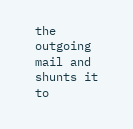the outgoing mail and
shunts it to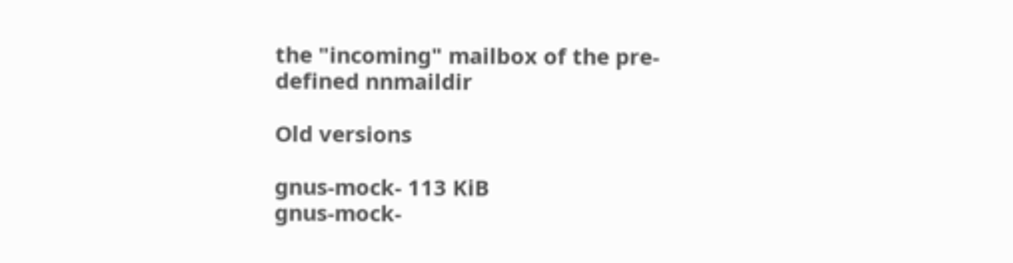the "incoming" mailbox of the pre-defined nnmaildir

Old versions

gnus-mock- 113 KiB
gnus-mock-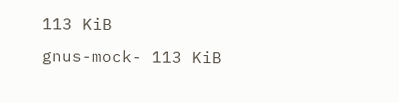113 KiB
gnus-mock- 113 KiB